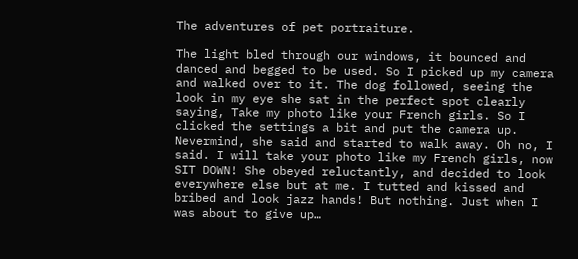The adventures of pet portraiture.

The light bled through our windows, it bounced and danced and begged to be used. So I picked up my camera and walked over to it. The dog followed, seeing the look in my eye she sat in the perfect spot clearly saying, Take my photo like your French girls. So I clicked the settings a bit and put the camera up. Nevermind, she said and started to walk away. Oh no, I said. I will take your photo like my French girls, now SIT DOWN! She obeyed reluctantly, and decided to look everywhere else but at me. I tutted and kissed and bribed and look jazz hands! But nothing. Just when I was about to give up…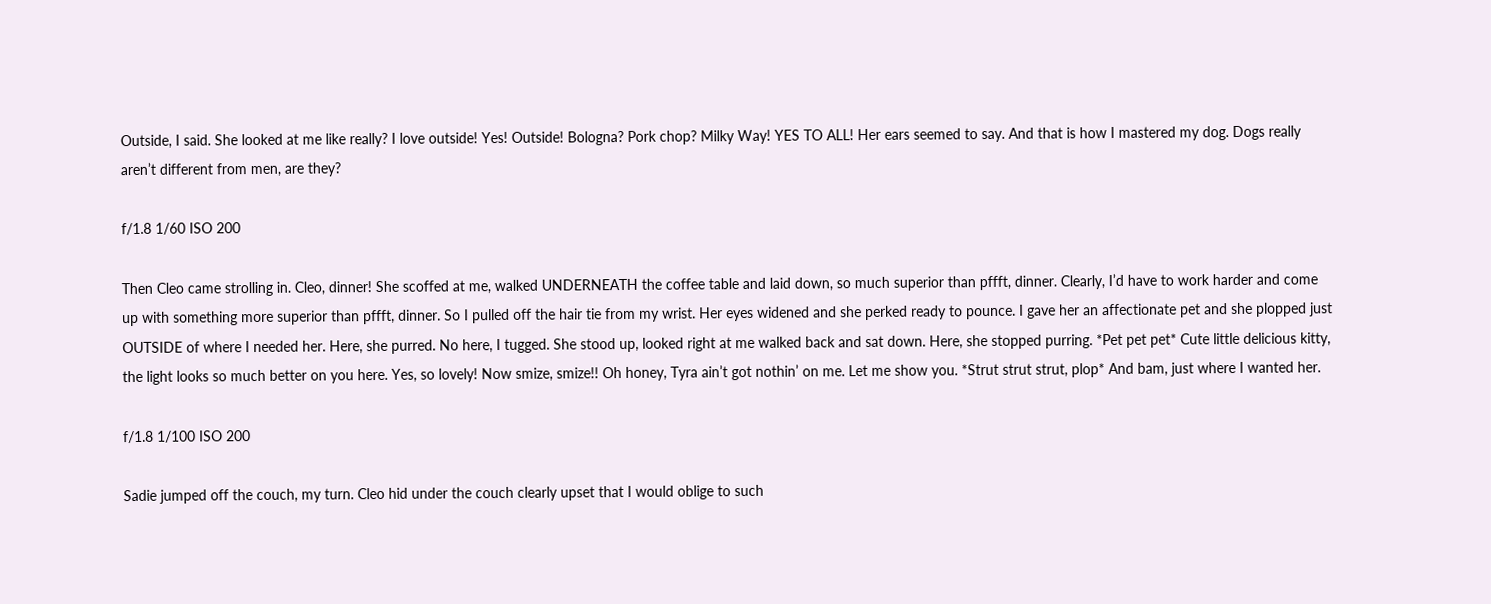Outside, I said. She looked at me like really? I love outside! Yes! Outside! Bologna? Pork chop? Milky Way! YES TO ALL! Her ears seemed to say. And that is how I mastered my dog. Dogs really aren’t different from men, are they?

f/1.8 1/60 ISO 200

Then Cleo came strolling in. Cleo, dinner! She scoffed at me, walked UNDERNEATH the coffee table and laid down, so much superior than pffft, dinner. Clearly, I’d have to work harder and come up with something more superior than pffft, dinner. So I pulled off the hair tie from my wrist. Her eyes widened and she perked ready to pounce. I gave her an affectionate pet and she plopped just OUTSIDE of where I needed her. Here, she purred. No here, I tugged. She stood up, looked right at me walked back and sat down. Here, she stopped purring. *Pet pet pet* Cute little delicious kitty, the light looks so much better on you here. Yes, so lovely! Now smize, smize!! Oh honey, Tyra ain’t got nothin’ on me. Let me show you. *Strut strut strut, plop* And bam, just where I wanted her.

f/1.8 1/100 ISO 200

Sadie jumped off the couch, my turn. Cleo hid under the couch clearly upset that I would oblige to such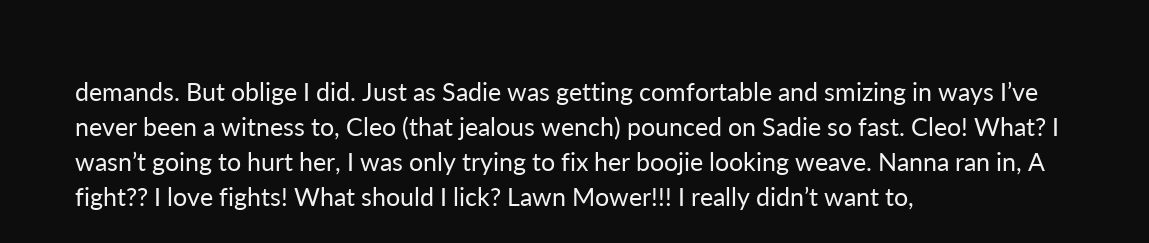demands. But oblige I did. Just as Sadie was getting comfortable and smizing in ways I’ve never been a witness to, Cleo (that jealous wench) pounced on Sadie so fast. Cleo! What? I wasn’t going to hurt her, I was only trying to fix her boojie looking weave. Nanna ran in, A fight?? I love fights! What should I lick? Lawn Mower!!! I really didn’t want to,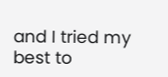and I tried my best to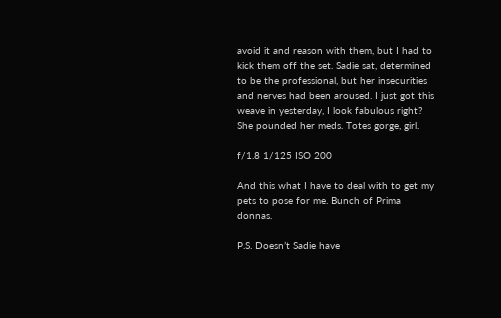avoid it and reason with them, but I had to kick them off the set. Sadie sat, determined to be the professional, but her insecurities and nerves had been aroused. I just got this weave in yesterday, I look fabulous right? She pounded her meds. Totes gorge, girl.

f/1.8 1/125 ISO 200

And this what I have to deal with to get my pets to pose for me. Bunch of Prima donnas.

P.S. Doesn’t Sadie have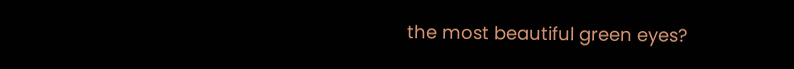the most beautiful green eyes?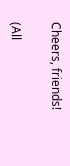Cheers, friends!

(All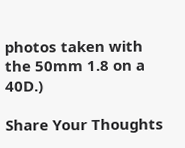photos taken with the 50mm 1.8 on a 40D.)

Share Your Thoughts